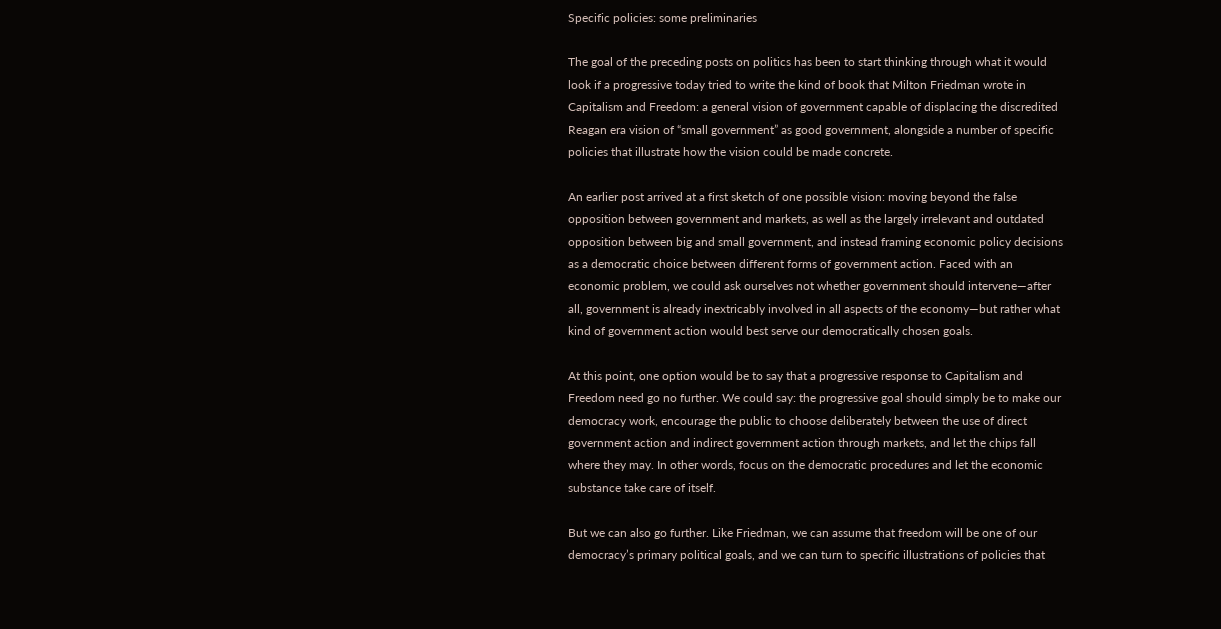Specific policies: some preliminaries

The goal of the preceding posts on politics has been to start thinking through what it would look if a progressive today tried to write the kind of book that Milton Friedman wrote in Capitalism and Freedom: a general vision of government capable of displacing the discredited Reagan era vision of “small government” as good government, alongside a number of specific policies that illustrate how the vision could be made concrete.

An earlier post arrived at a first sketch of one possible vision: moving beyond the false opposition between government and markets, as well as the largely irrelevant and outdated opposition between big and small government, and instead framing economic policy decisions as a democratic choice between different forms of government action. Faced with an economic problem, we could ask ourselves not whether government should intervene—after all, government is already inextricably involved in all aspects of the economy—but rather what kind of government action would best serve our democratically chosen goals.

At this point, one option would be to say that a progressive response to Capitalism and Freedom need go no further. We could say: the progressive goal should simply be to make our democracy work, encourage the public to choose deliberately between the use of direct government action and indirect government action through markets, and let the chips fall where they may. In other words, focus on the democratic procedures and let the economic substance take care of itself.

But we can also go further. Like Friedman, we can assume that freedom will be one of our democracy’s primary political goals, and we can turn to specific illustrations of policies that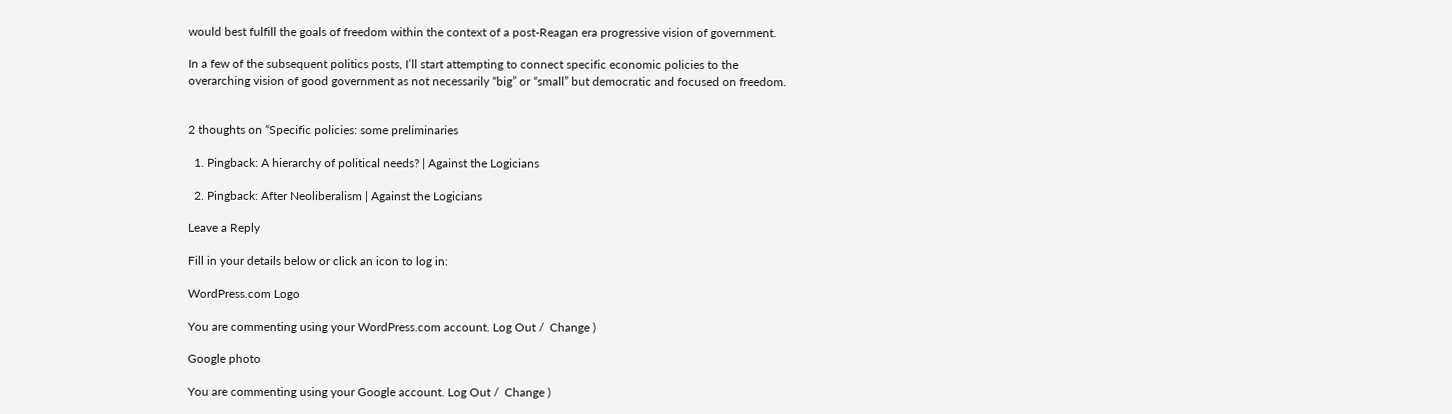would best fulfill the goals of freedom within the context of a post-Reagan era progressive vision of government.

In a few of the subsequent politics posts, I’ll start attempting to connect specific economic policies to the overarching vision of good government as not necessarily “big” or “small” but democratic and focused on freedom.


2 thoughts on “Specific policies: some preliminaries

  1. Pingback: A hierarchy of political needs? | Against the Logicians

  2. Pingback: After Neoliberalism | Against the Logicians

Leave a Reply

Fill in your details below or click an icon to log in:

WordPress.com Logo

You are commenting using your WordPress.com account. Log Out /  Change )

Google photo

You are commenting using your Google account. Log Out /  Change )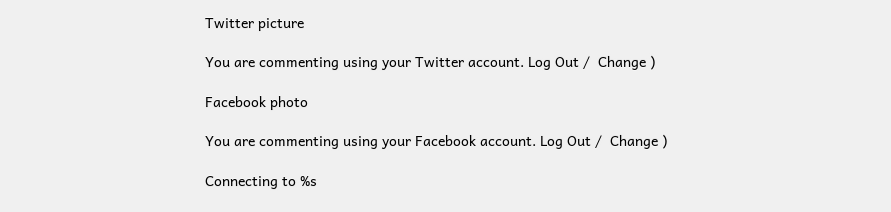Twitter picture

You are commenting using your Twitter account. Log Out /  Change )

Facebook photo

You are commenting using your Facebook account. Log Out /  Change )

Connecting to %s